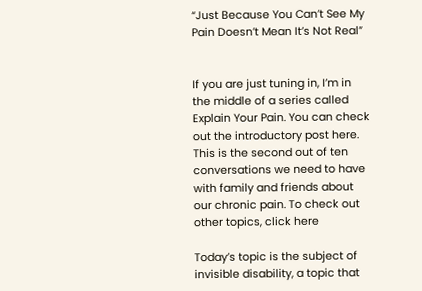“Just Because You Can’t See My Pain Doesn’t Mean It’s Not Real”


If you are just tuning in, I’m in the middle of a series called Explain Your Pain. You can check out the introductory post here. This is the second out of ten conversations we need to have with family and friends about our chronic pain. To check out other topics, click here

Today’s topic is the subject of invisible disability, a topic that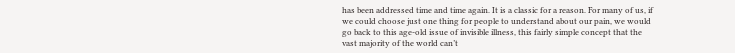has been addressed time and time again. It is a classic for a reason. For many of us, if we could choose just one thing for people to understand about our pain, we would go back to this age-old issue of invisible illness, this fairly simple concept that the vast majority of the world can’t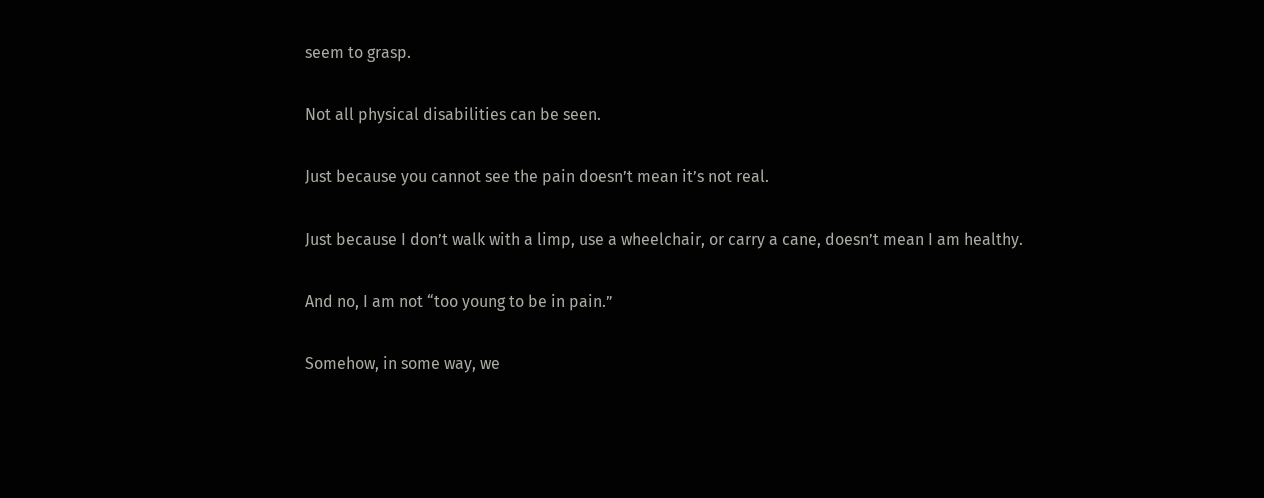seem to grasp.

Not all physical disabilities can be seen.

Just because you cannot see the pain doesn’t mean it’s not real.

Just because I don’t walk with a limp, use a wheelchair, or carry a cane, doesn’t mean I am healthy.

And no, I am not “too young to be in pain.”

Somehow, in some way, we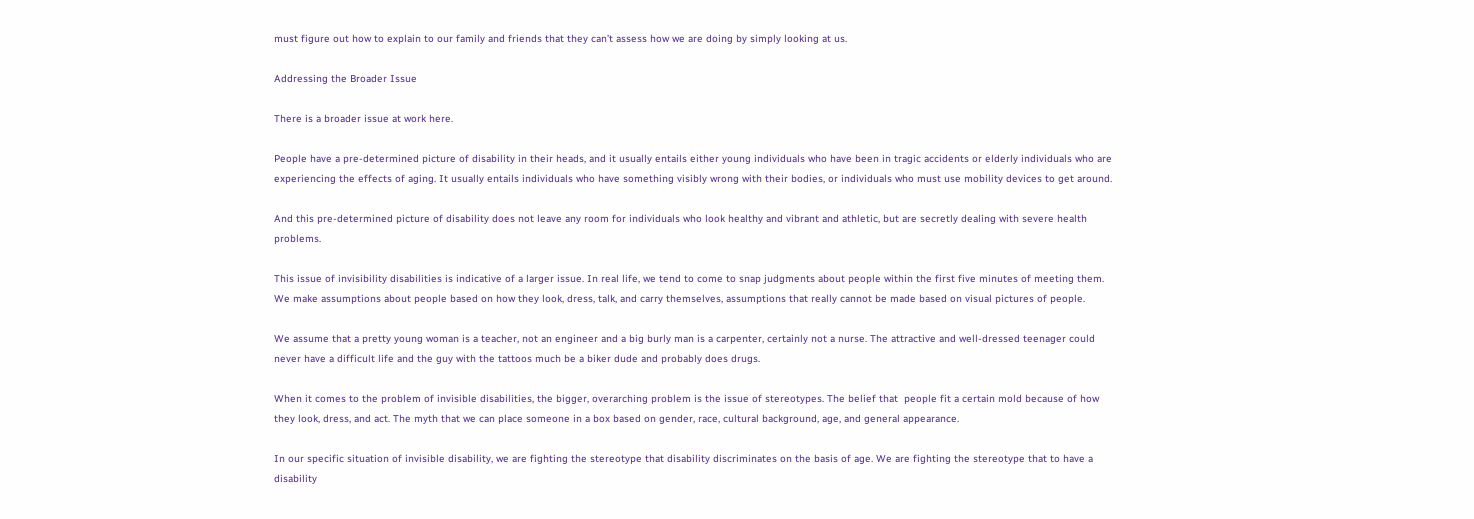must figure out how to explain to our family and friends that they can’t assess how we are doing by simply looking at us.

Addressing the Broader Issue

There is a broader issue at work here.

People have a pre-determined picture of disability in their heads, and it usually entails either young individuals who have been in tragic accidents or elderly individuals who are experiencing the effects of aging. It usually entails individuals who have something visibly wrong with their bodies, or individuals who must use mobility devices to get around.

And this pre-determined picture of disability does not leave any room for individuals who look healthy and vibrant and athletic, but are secretly dealing with severe health problems.

This issue of invisibility disabilities is indicative of a larger issue. In real life, we tend to come to snap judgments about people within the first five minutes of meeting them. We make assumptions about people based on how they look, dress, talk, and carry themselves, assumptions that really cannot be made based on visual pictures of people.

We assume that a pretty young woman is a teacher, not an engineer and a big burly man is a carpenter, certainly not a nurse. The attractive and well-dressed teenager could never have a difficult life and the guy with the tattoos much be a biker dude and probably does drugs.

When it comes to the problem of invisible disabilities, the bigger, overarching problem is the issue of stereotypes. The belief that  people fit a certain mold because of how they look, dress, and act. The myth that we can place someone in a box based on gender, race, cultural background, age, and general appearance.

In our specific situation of invisible disability, we are fighting the stereotype that disability discriminates on the basis of age. We are fighting the stereotype that to have a disability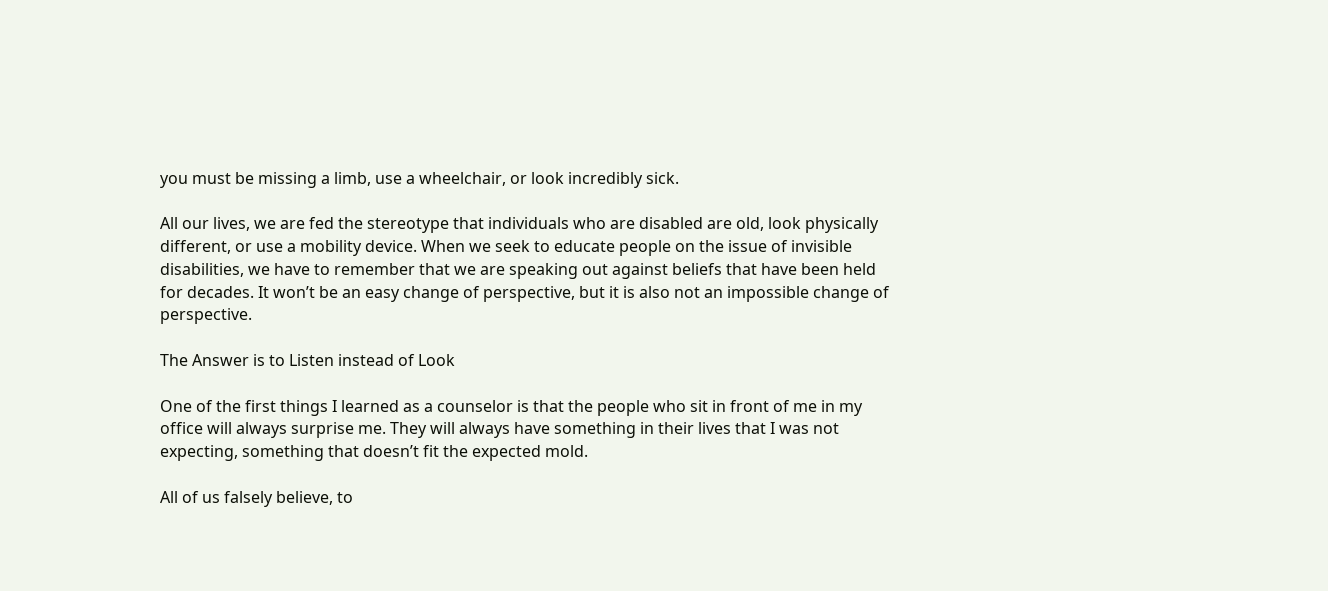you must be missing a limb, use a wheelchair, or look incredibly sick.

All our lives, we are fed the stereotype that individuals who are disabled are old, look physically different, or use a mobility device. When we seek to educate people on the issue of invisible disabilities, we have to remember that we are speaking out against beliefs that have been held for decades. It won’t be an easy change of perspective, but it is also not an impossible change of perspective.

The Answer is to Listen instead of Look

One of the first things I learned as a counselor is that the people who sit in front of me in my office will always surprise me. They will always have something in their lives that I was not expecting, something that doesn’t fit the expected mold.

All of us falsely believe, to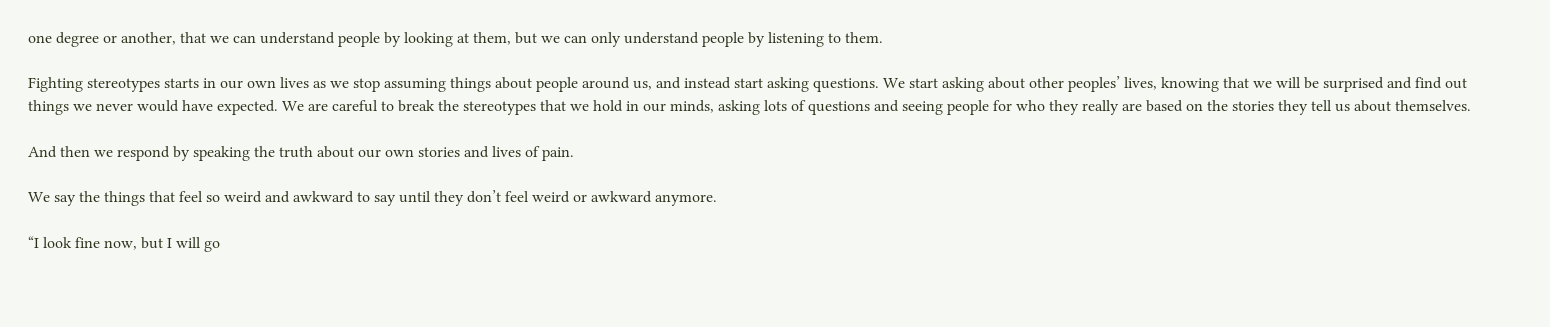one degree or another, that we can understand people by looking at them, but we can only understand people by listening to them.

Fighting stereotypes starts in our own lives as we stop assuming things about people around us, and instead start asking questions. We start asking about other peoples’ lives, knowing that we will be surprised and find out things we never would have expected. We are careful to break the stereotypes that we hold in our minds, asking lots of questions and seeing people for who they really are based on the stories they tell us about themselves.

And then we respond by speaking the truth about our own stories and lives of pain.

We say the things that feel so weird and awkward to say until they don’t feel weird or awkward anymore.

“I look fine now, but I will go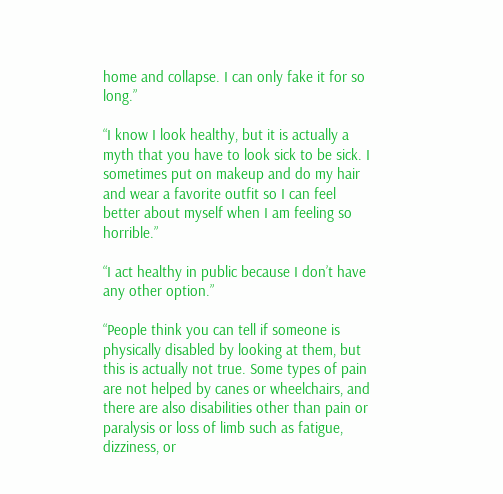home and collapse. I can only fake it for so long.”

“I know I look healthy, but it is actually a myth that you have to look sick to be sick. I sometimes put on makeup and do my hair and wear a favorite outfit so I can feel better about myself when I am feeling so horrible.”

“I act healthy in public because I don’t have any other option.”

“People think you can tell if someone is physically disabled by looking at them, but this is actually not true. Some types of pain are not helped by canes or wheelchairs, and there are also disabilities other than pain or paralysis or loss of limb such as fatigue, dizziness, or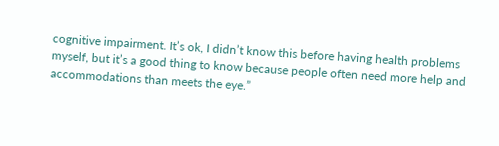cognitive impairment. It’s ok, I didn’t know this before having health problems myself, but it’s a good thing to know because people often need more help and accommodations than meets the eye.”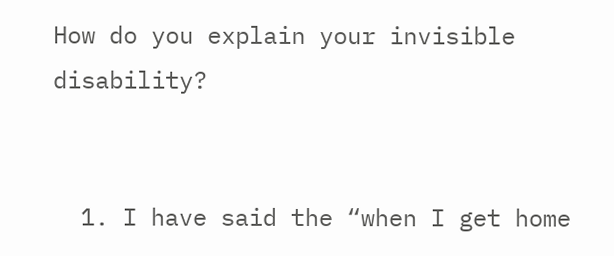How do you explain your invisible disability?


  1. I have said the “when I get home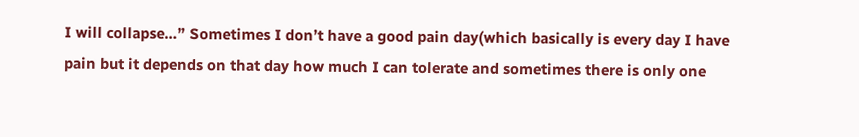I will collapse…” Sometimes I don’t have a good pain day(which basically is every day I have pain but it depends on that day how much I can tolerate and sometimes there is only one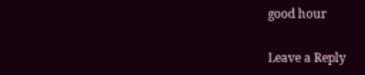good hour

Leave a Reply